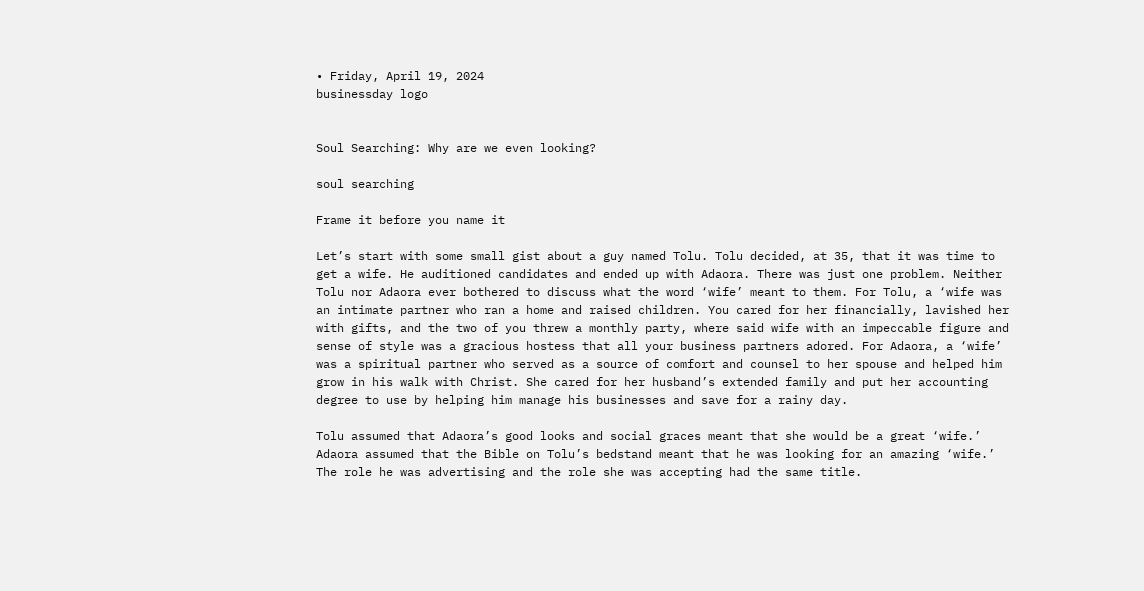• Friday, April 19, 2024
businessday logo


Soul Searching: Why are we even looking?

soul searching

Frame it before you name it

Let’s start with some small gist about a guy named Tolu. Tolu decided, at 35, that it was time to get a wife. He auditioned candidates and ended up with Adaora. There was just one problem. Neither Tolu nor Adaora ever bothered to discuss what the word ‘wife’ meant to them. For Tolu, a ‘wife was an intimate partner who ran a home and raised children. You cared for her financially, lavished her with gifts, and the two of you threw a monthly party, where said wife with an impeccable figure and sense of style was a gracious hostess that all your business partners adored. For Adaora, a ‘wife’ was a spiritual partner who served as a source of comfort and counsel to her spouse and helped him grow in his walk with Christ. She cared for her husband’s extended family and put her accounting degree to use by helping him manage his businesses and save for a rainy day.

Tolu assumed that Adaora’s good looks and social graces meant that she would be a great ‘wife.’ Adaora assumed that the Bible on Tolu’s bedstand meant that he was looking for an amazing ‘wife.’ The role he was advertising and the role she was accepting had the same title.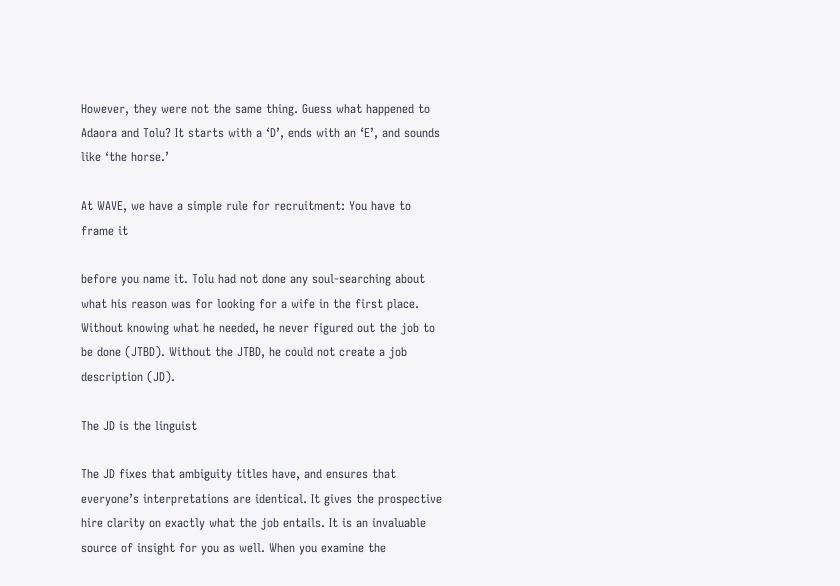However, they were not the same thing. Guess what happened to Adaora and Tolu? It starts with a ‘D’, ends with an ‘E’, and sounds like ‘the horse.’

At WAVE, we have a simple rule for recruitment: You have to frame it

before you name it. Tolu had not done any soul-searching about what his reason was for looking for a wife in the first place. Without knowing what he needed, he never figured out the job to be done (JTBD). Without the JTBD, he could not create a job description (JD).

The JD is the linguist

The JD fixes that ambiguity titles have, and ensures that everyone’s interpretations are identical. It gives the prospective hire clarity on exactly what the job entails. It is an invaluable source of insight for you as well. When you examine the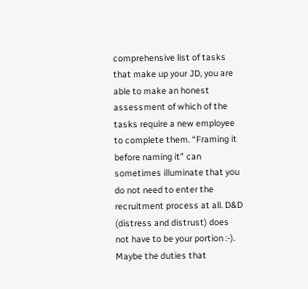comprehensive list of tasks that make up your JD, you are able to make an honest assessment of which of the tasks require a new employee to complete them. “Framing it before naming it” can sometimes illuminate that you do not need to enter the recruitment process at all. D&D (distress and distrust) does not have to be your portion :-). Maybe the duties that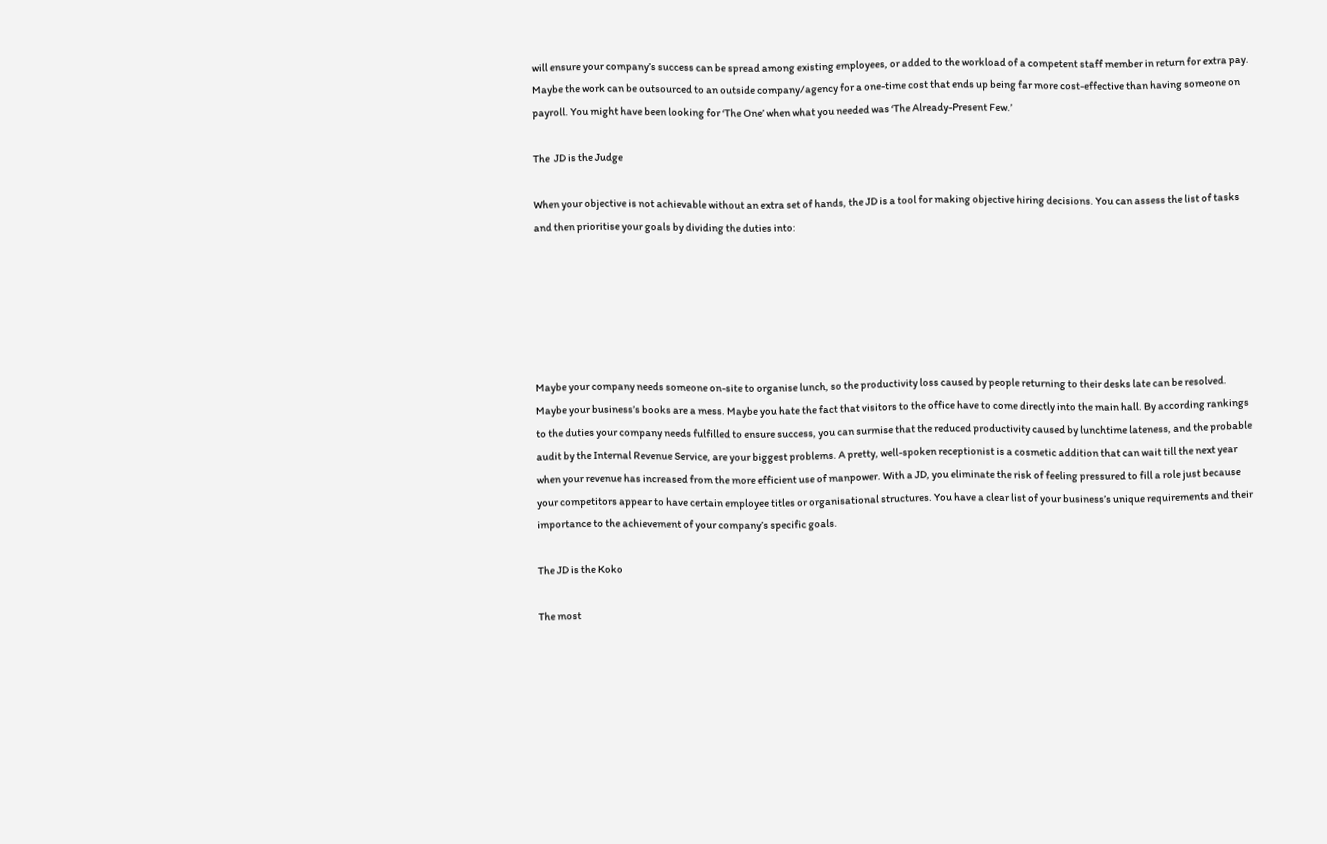will ensure your company’s success can be spread among existing employees, or added to the workload of a competent staff member in return for extra pay. Maybe the work can be outsourced to an outside company/agency for a one-time cost that ends up being far more cost-effective than having someone on payroll. You might have been looking for ‘The One’ when what you needed was ‘The Already-Present Few.’

The  JD is the Judge

When your objective is not achievable without an extra set of hands, the JD is a tool for making objective hiring decisions. You can assess the list of tasks and then prioritise your goals by dividing the duties into:






Maybe your company needs someone on-site to organise lunch, so the productivity loss caused by people returning to their desks late can be resolved. Maybe your business’s books are a mess. Maybe you hate the fact that visitors to the office have to come directly into the main hall. By according rankings to the duties your company needs fulfilled to ensure success, you can surmise that the reduced productivity caused by lunchtime lateness, and the probable audit by the Internal Revenue Service, are your biggest problems. A pretty, well-spoken receptionist is a cosmetic addition that can wait till the next year when your revenue has increased from the more efficient use of manpower. With a JD, you eliminate the risk of feeling pressured to fill a role just because your competitors appear to have certain employee titles or organisational structures. You have a clear list of your business’s unique requirements and their importance to the achievement of your company’s specific goals.

The JD is the Koko

The most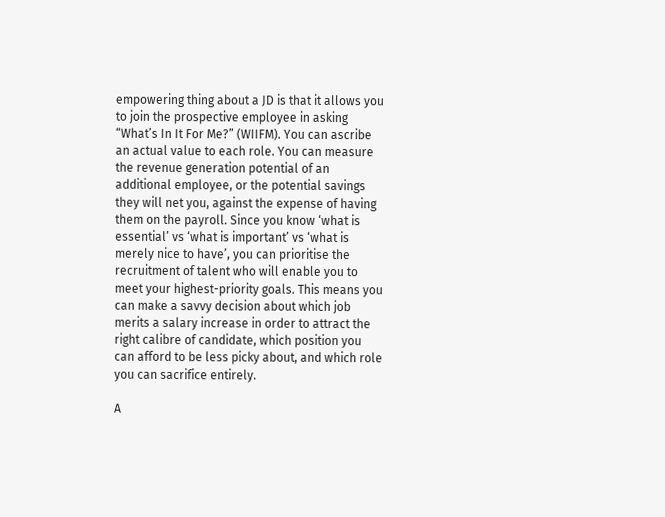empowering thing about a JD is that it allows you to join the prospective employee in asking “What’s In It For Me?” (WIIFM). You can ascribe an actual value to each role. You can measure the revenue generation potential of an additional employee, or the potential savings they will net you, against the expense of having them on the payroll. Since you know ‘what is essential’ vs ‘what is important’ vs ‘what is merely nice to have’, you can prioritise the recruitment of talent who will enable you to meet your highest-priority goals. This means you can make a savvy decision about which job merits a salary increase in order to attract the right calibre of candidate, which position you can afford to be less picky about, and which role you can sacrifice entirely.

A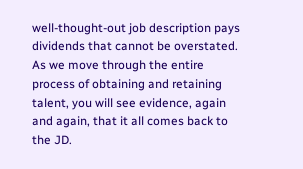well-thought-out job description pays dividends that cannot be overstated. As we move through the entire process of obtaining and retaining talent, you will see evidence, again and again, that it all comes back to the JD.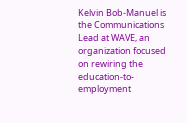Kelvin Bob-Manuel is the Communications Lead at WAVE, an organization focused on rewiring the education-to-employment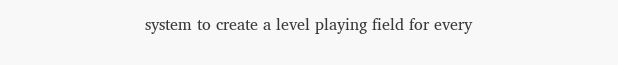system to create a level playing field for every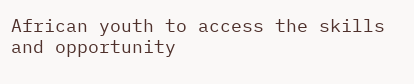African youth to access the skills and opportunity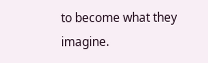to become what they imagine.